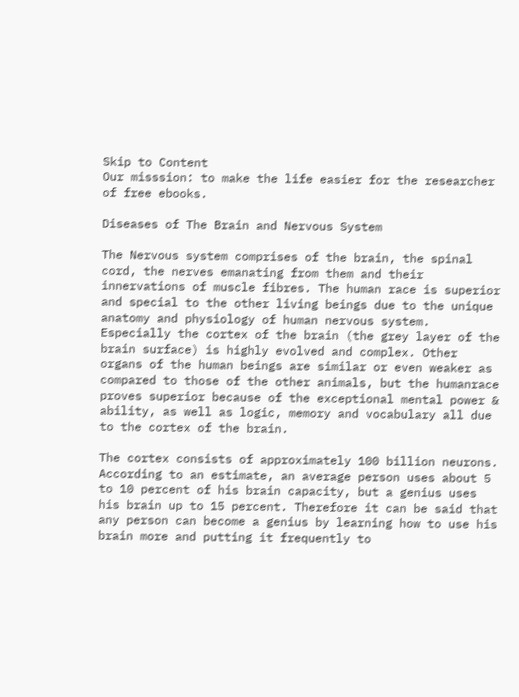Skip to Content
Our misssion: to make the life easier for the researcher of free ebooks.

Diseases of The Brain and Nervous System

The Nervous system comprises of the brain, the spinal cord, the nerves emanating from them and their innervations of muscle fibres. The human race is superior and special to the other living beings due to the unique anatomy and physiology of human nervous system. Especially the cortex of the brain (the grey layer of the brain surface) is highly evolved and complex. Other organs of the human beings are similar or even weaker as compared to those of the other animals, but the humanrace proves superior because of the exceptional mental power & ability, as well as logic, memory and vocabulary all due to the cortex of the brain.

The cortex consists of approximately 100 billion neurons. According to an estimate, an average person uses about 5 to 10 percent of his brain capacity, but a genius uses his brain up to 15 percent. Therefore it can be said that any person can become a genius by learning how to use his brain more and putting it frequently to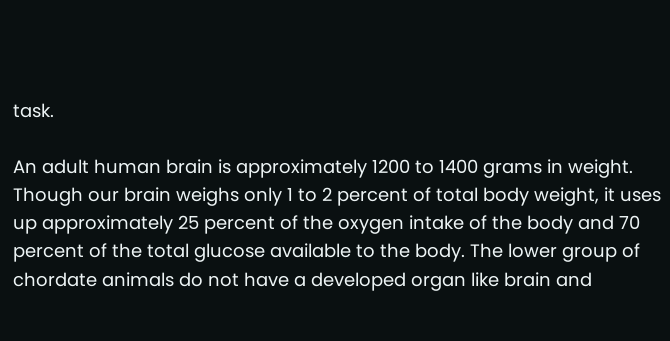task.

An adult human brain is approximately 1200 to 1400 grams in weight. Though our brain weighs only 1 to 2 percent of total body weight, it uses up approximately 25 percent of the oxygen intake of the body and 70 percent of the total glucose available to the body. The lower group of chordate animals do not have a developed organ like brain and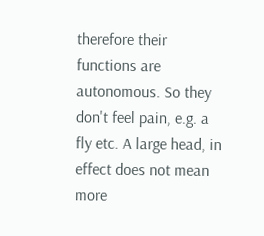therefore their functions are autonomous. So they don't feel pain, e.g. a fly etc. A large head, in effect does not mean more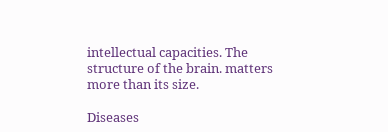intellectual capacities. The structure of the brain. matters more than its size.

Diseases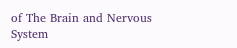of The Brain and Nervous System